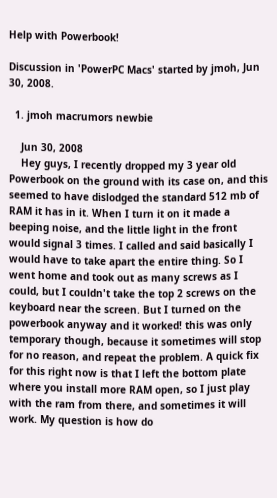Help with Powerbook!

Discussion in 'PowerPC Macs' started by jmoh, Jun 30, 2008.

  1. jmoh macrumors newbie

    Jun 30, 2008
    Hey guys, I recently dropped my 3 year old Powerbook on the ground with its case on, and this seemed to have dislodged the standard 512 mb of RAM it has in it. When I turn it on it made a beeping noise, and the little light in the front would signal 3 times. I called and said basically I would have to take apart the entire thing. So I went home and took out as many screws as I could, but I couldn't take the top 2 screws on the keyboard near the screen. But I turned on the powerbook anyway and it worked! this was only temporary though, because it sometimes will stop for no reason, and repeat the problem. A quick fix for this right now is that I left the bottom plate where you install more RAM open, so I just play with the ram from there, and sometimes it will work. My question is how do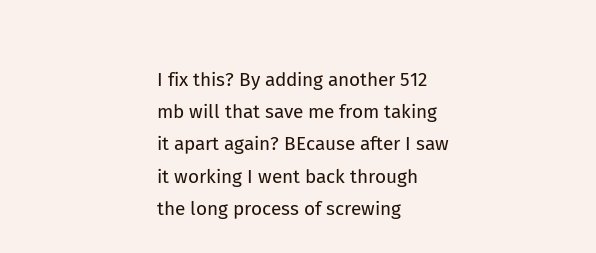I fix this? By adding another 512 mb will that save me from taking it apart again? BEcause after I saw it working I went back through the long process of screwing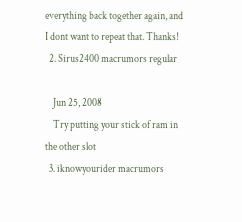everything back together again, and I dont want to repeat that. Thanks!
  2. Sirus2400 macrumors regular

    Jun 25, 2008
    Try putting your stick of ram in the other slot
  3. iknowyourider macrumors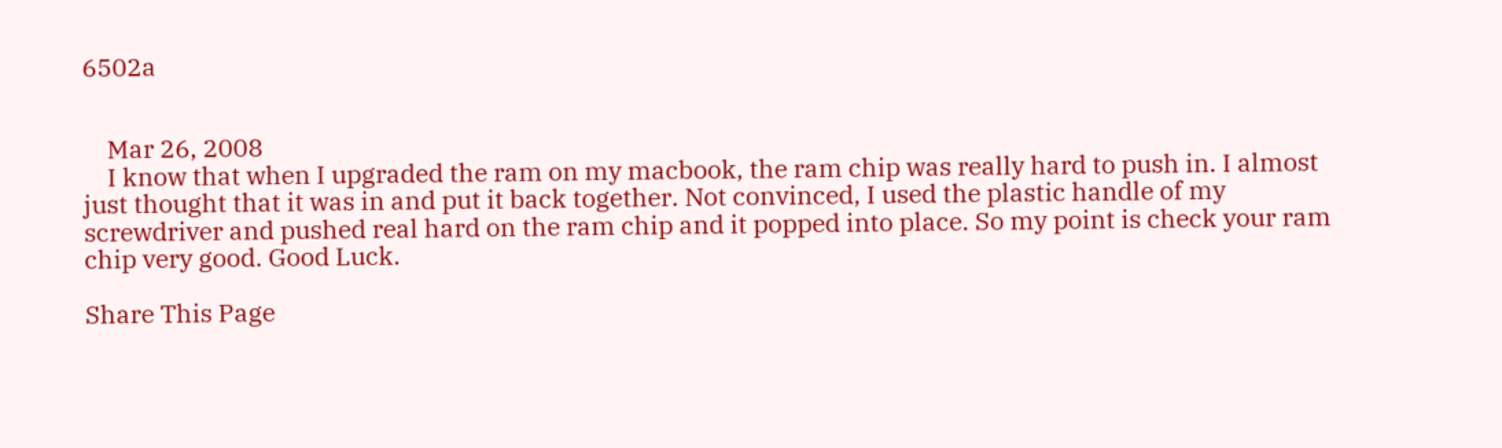6502a


    Mar 26, 2008
    I know that when I upgraded the ram on my macbook, the ram chip was really hard to push in. I almost just thought that it was in and put it back together. Not convinced, I used the plastic handle of my screwdriver and pushed real hard on the ram chip and it popped into place. So my point is check your ram chip very good. Good Luck.

Share This Page